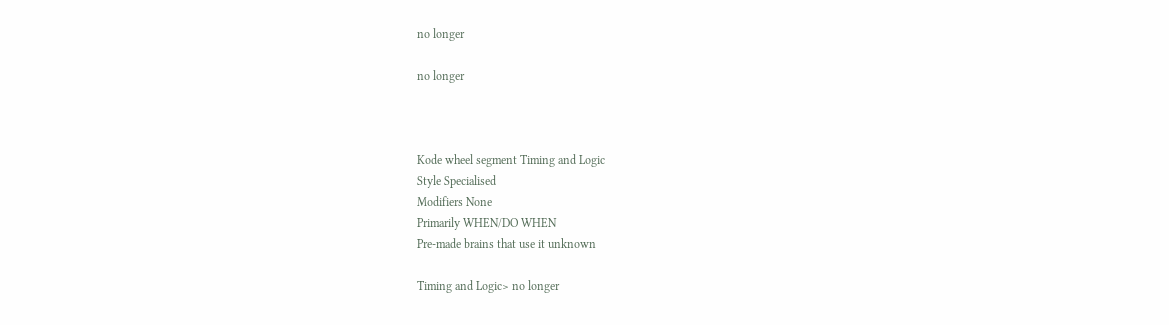no longer

no longer



Kode wheel segment Timing and Logic
Style Specialised
Modifiers None
Primarily WHEN/DO WHEN
Pre-made brains that use it unknown

Timing and Logic> no longer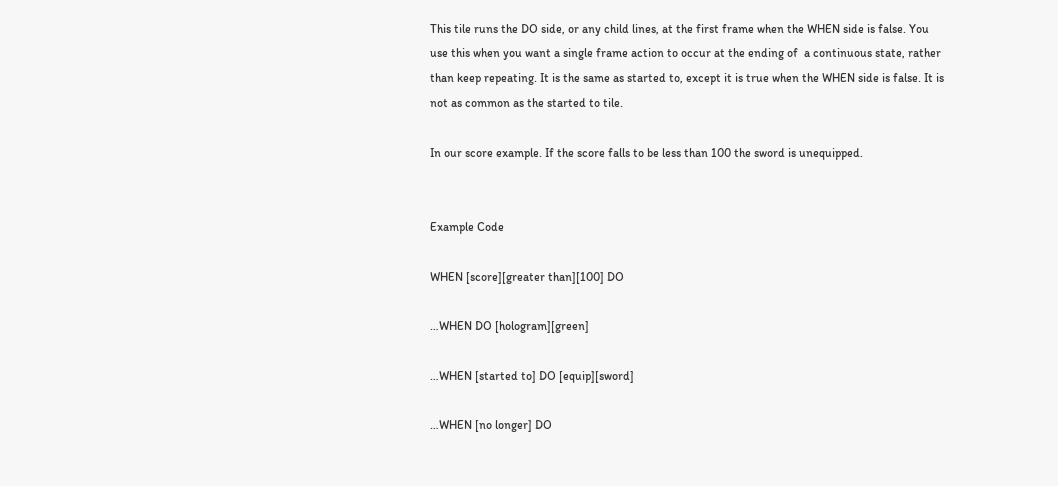This tile runs the DO side, or any child lines, at the first frame when the WHEN side is false. You use this when you want a single frame action to occur at the ending of  a continuous state, rather than keep repeating. It is the same as started to, except it is true when the WHEN side is false. It is not as common as the started to tile.

In our score example. If the score falls to be less than 100 the sword is unequipped.


Example Code

WHEN [score][greater than][100] DO

…WHEN DO [hologram][green]

…WHEN [started to] DO [equip][sword]

…WHEN [no longer] DO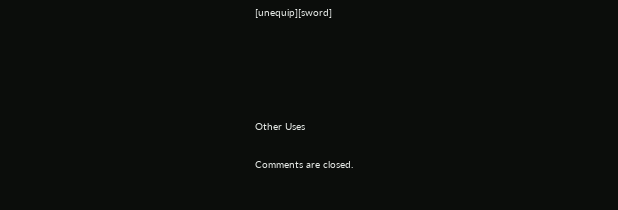[unequip][sword]





Other Uses

Comments are closed.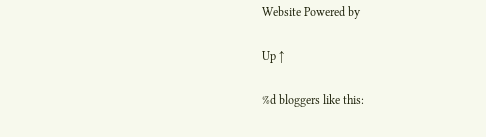Website Powered by

Up ↑

%d bloggers like this: